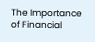The Importance of Financial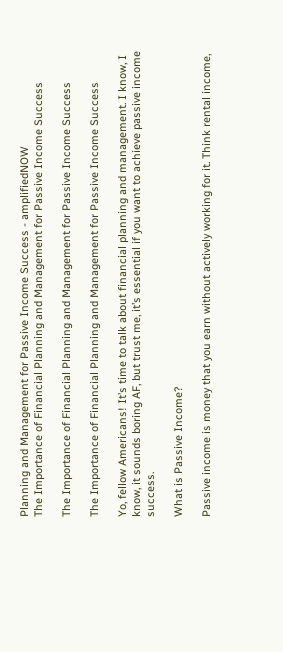Planning and Management for Passive Income Success - amplifiedNOW
The Importance of Financial Planning and Management for Passive Income Success

The Importance of Financial Planning and Management for Passive Income Success

The Importance of Financial Planning and Management for Passive Income Success

Yo, fellow Americans! It’s time to talk about financial planning and management. I know, I know, it sounds boring AF, but trust me, it’s essential if you want to achieve passive income success.

What is Passive Income?

Passive income is money that you earn without actively working for it. Think rental income,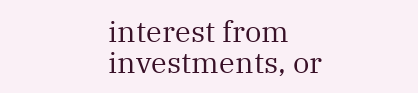interest from investments, or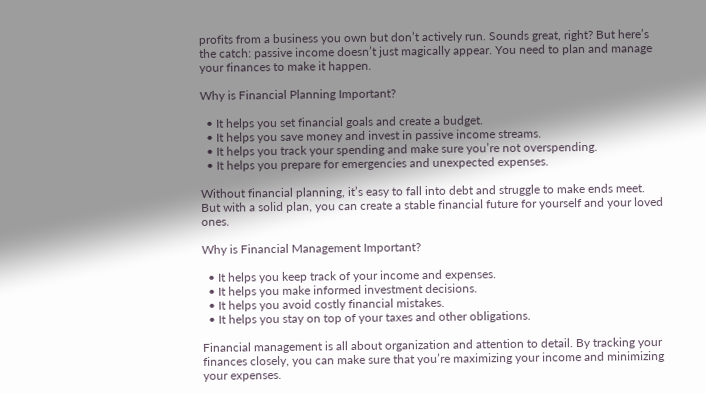profits from a business you own but don’t actively run. Sounds great, right? But here’s the catch: passive income doesn’t just magically appear. You need to plan and manage your finances to make it happen.

Why is Financial Planning Important?

  • It helps you set financial goals and create a budget.
  • It helps you save money and invest in passive income streams.
  • It helps you track your spending and make sure you’re not overspending.
  • It helps you prepare for emergencies and unexpected expenses.

Without financial planning, it’s easy to fall into debt and struggle to make ends meet. But with a solid plan, you can create a stable financial future for yourself and your loved ones.

Why is Financial Management Important?

  • It helps you keep track of your income and expenses.
  • It helps you make informed investment decisions.
  • It helps you avoid costly financial mistakes.
  • It helps you stay on top of your taxes and other obligations.

Financial management is all about organization and attention to detail. By tracking your finances closely, you can make sure that you’re maximizing your income and minimizing your expenses.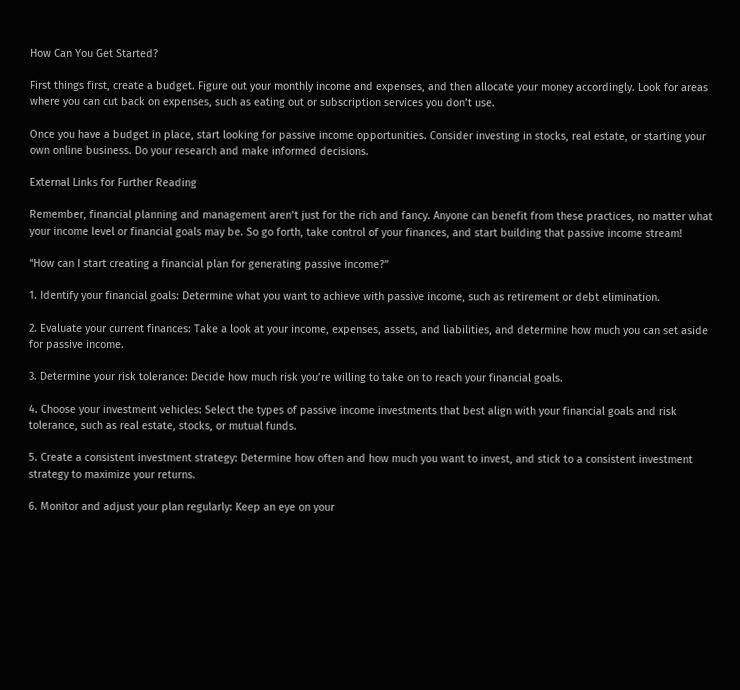How Can You Get Started?

First things first, create a budget. Figure out your monthly income and expenses, and then allocate your money accordingly. Look for areas where you can cut back on expenses, such as eating out or subscription services you don’t use.

Once you have a budget in place, start looking for passive income opportunities. Consider investing in stocks, real estate, or starting your own online business. Do your research and make informed decisions.

External Links for Further Reading

Remember, financial planning and management aren’t just for the rich and fancy. Anyone can benefit from these practices, no matter what your income level or financial goals may be. So go forth, take control of your finances, and start building that passive income stream!

“How can I start creating a financial plan for generating passive income?”

1. Identify your financial goals: Determine what you want to achieve with passive income, such as retirement or debt elimination.

2. Evaluate your current finances: Take a look at your income, expenses, assets, and liabilities, and determine how much you can set aside for passive income.

3. Determine your risk tolerance: Decide how much risk you’re willing to take on to reach your financial goals.

4. Choose your investment vehicles: Select the types of passive income investments that best align with your financial goals and risk tolerance, such as real estate, stocks, or mutual funds.

5. Create a consistent investment strategy: Determine how often and how much you want to invest, and stick to a consistent investment strategy to maximize your returns.

6. Monitor and adjust your plan regularly: Keep an eye on your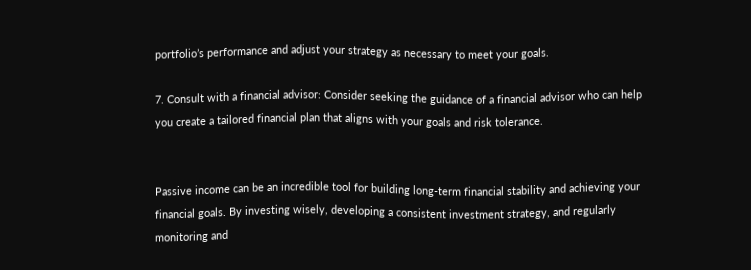portfolio’s performance and adjust your strategy as necessary to meet your goals.

7. Consult with a financial advisor: Consider seeking the guidance of a financial advisor who can help you create a tailored financial plan that aligns with your goals and risk tolerance.


Passive income can be an incredible tool for building long-term financial stability and achieving your financial goals. By investing wisely, developing a consistent investment strategy, and regularly monitoring and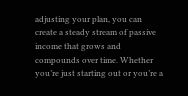adjusting your plan, you can create a steady stream of passive income that grows and compounds over time. Whether you’re just starting out or you’re a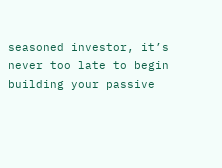seasoned investor, it’s never too late to begin building your passive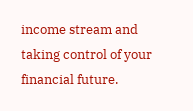income stream and taking control of your financial future.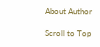About Author

Scroll to Top